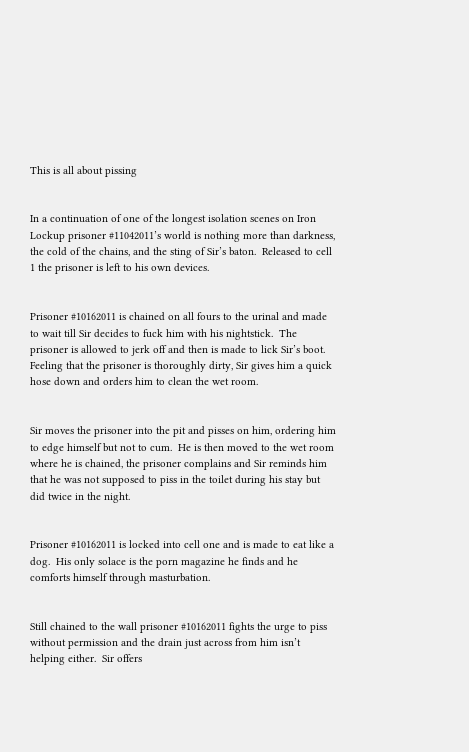This is all about pissing


In a continuation of one of the longest isolation scenes on Iron Lockup prisoner #11042011’s world is nothing more than darkness, the cold of the chains, and the sting of Sir’s baton.  Released to cell 1 the prisoner is left to his own devices.


Prisoner #10162011 is chained on all fours to the urinal and made to wait till Sir decides to fuck him with his nightstick.  The prisoner is allowed to jerk off and then is made to lick Sir’s boot.  Feeling that the prisoner is thoroughly dirty, Sir gives him a quick hose down and orders him to clean the wet room.


Sir moves the prisoner into the pit and pisses on him, ordering him to edge himself but not to cum.  He is then moved to the wet room where he is chained, the prisoner complains and Sir reminds him that he was not supposed to piss in the toilet during his stay but did twice in the night.


Prisoner #10162011 is locked into cell one and is made to eat like a dog.  His only solace is the porn magazine he finds and he comforts himself through masturbation.


Still chained to the wall prisoner #10162011 fights the urge to piss without permission and the drain just across from him isn’t helping either.  Sir offers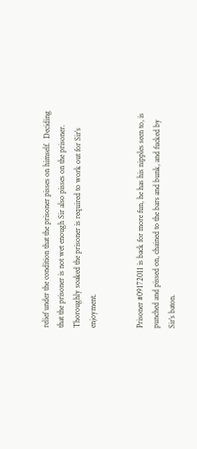relief under the condition that the prisoner pisses on himself.  Deciding that the prisoner is not wet enough Sir also pisses on the prisoner.  Thoroughly soaked the prisoner is required to work out for Sir’s enjoyment.


Prisoner #09172011 is back for more fun, he has his nipples seen to, is punched and pissed on, chained to the bars and bunk, and fucked by Sir’s baton.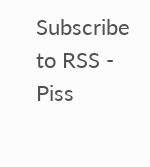Subscribe to RSS - Piss